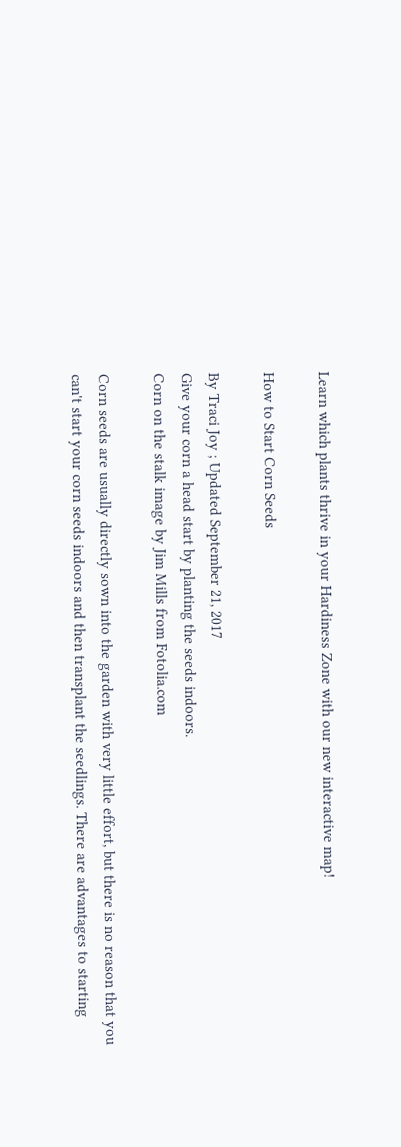Learn which plants thrive in your Hardiness Zone with our new interactive map!

How to Start Corn Seeds

By Traci Joy ; Updated September 21, 2017
Give your corn a head start by planting the seeds indoors.
Corn on the stalk image by Jim Mills from Fotolia.com

Corn seeds are usually directly sown into the garden with very little effort, but there is no reason that you can't start your corn seeds indoors and then transplant the seedlings. There are advantages to starting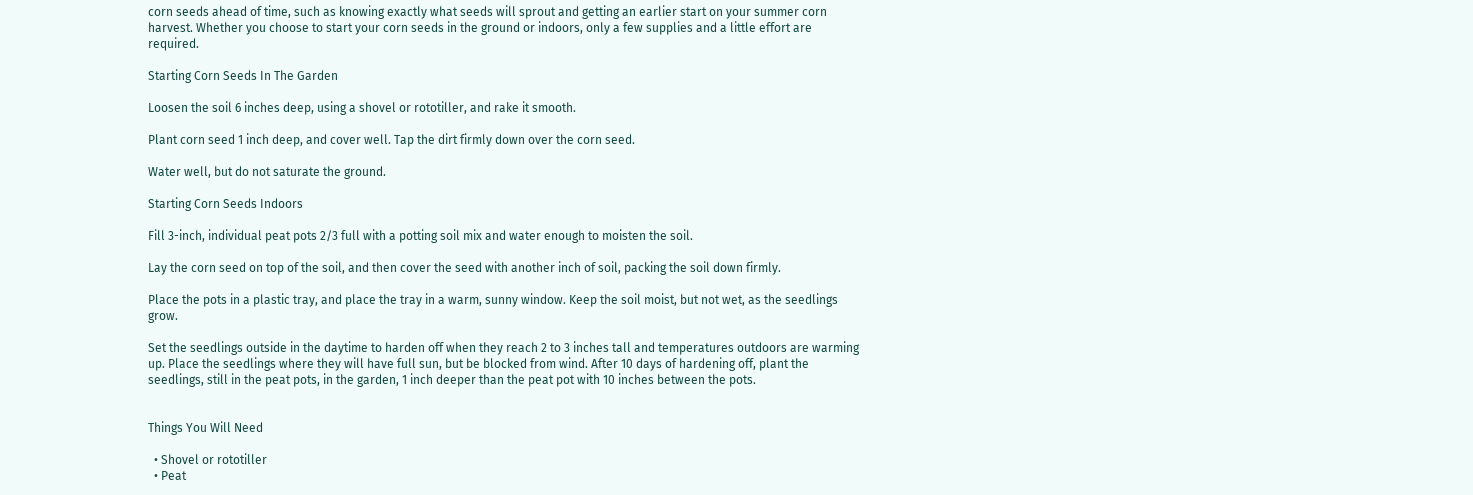corn seeds ahead of time, such as knowing exactly what seeds will sprout and getting an earlier start on your summer corn harvest. Whether you choose to start your corn seeds in the ground or indoors, only a few supplies and a little effort are required.

Starting Corn Seeds In The Garden

Loosen the soil 6 inches deep, using a shovel or rototiller, and rake it smooth.

Plant corn seed 1 inch deep, and cover well. Tap the dirt firmly down over the corn seed.

Water well, but do not saturate the ground.

Starting Corn Seeds Indoors

Fill 3-inch, individual peat pots 2/3 full with a potting soil mix and water enough to moisten the soil.

Lay the corn seed on top of the soil, and then cover the seed with another inch of soil, packing the soil down firmly.

Place the pots in a plastic tray, and place the tray in a warm, sunny window. Keep the soil moist, but not wet, as the seedlings grow.

Set the seedlings outside in the daytime to harden off when they reach 2 to 3 inches tall and temperatures outdoors are warming up. Place the seedlings where they will have full sun, but be blocked from wind. After 10 days of hardening off, plant the seedlings, still in the peat pots, in the garden, 1 inch deeper than the peat pot with 10 inches between the pots.


Things You Will Need

  • Shovel or rototiller
  • Peat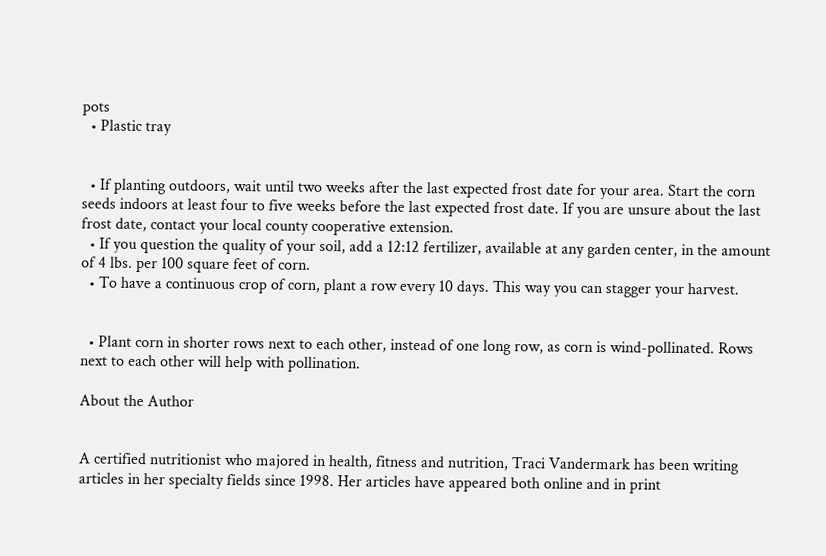pots
  • Plastic tray


  • If planting outdoors, wait until two weeks after the last expected frost date for your area. Start the corn seeds indoors at least four to five weeks before the last expected frost date. If you are unsure about the last frost date, contact your local county cooperative extension.
  • If you question the quality of your soil, add a 12:12 fertilizer, available at any garden center, in the amount of 4 lbs. per 100 square feet of corn.
  • To have a continuous crop of corn, plant a row every 10 days. This way you can stagger your harvest.


  • Plant corn in shorter rows next to each other, instead of one long row, as corn is wind-pollinated. Rows next to each other will help with pollination.

About the Author


A certified nutritionist who majored in health, fitness and nutrition, Traci Vandermark has been writing articles in her specialty fields since 1998. Her articles have appeared both online and in print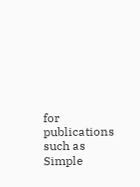for publications such as Simple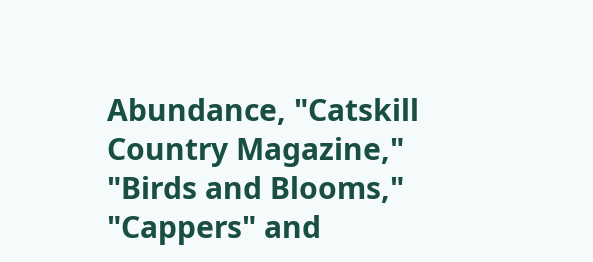Abundance, "Catskill Country Magazine," "Birds and Blooms," "Cappers" and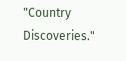"Country Discoveries."